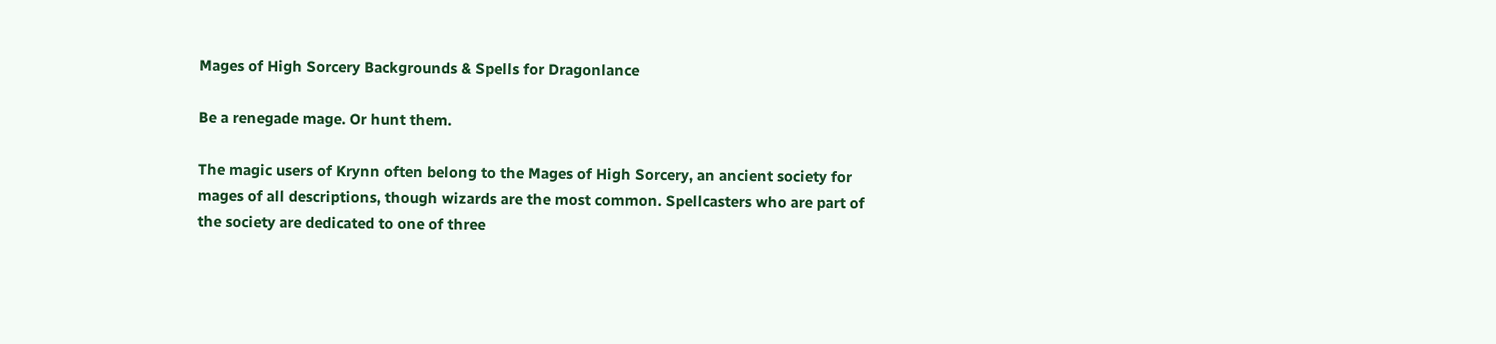Mages of High Sorcery Backgrounds & Spells for Dragonlance

Be a renegade mage. Or hunt them.

The magic users of Krynn often belong to the Mages of High Sorcery, an ancient society for mages of all descriptions, though wizards are the most common. Spellcasters who are part of the society are dedicated to one of three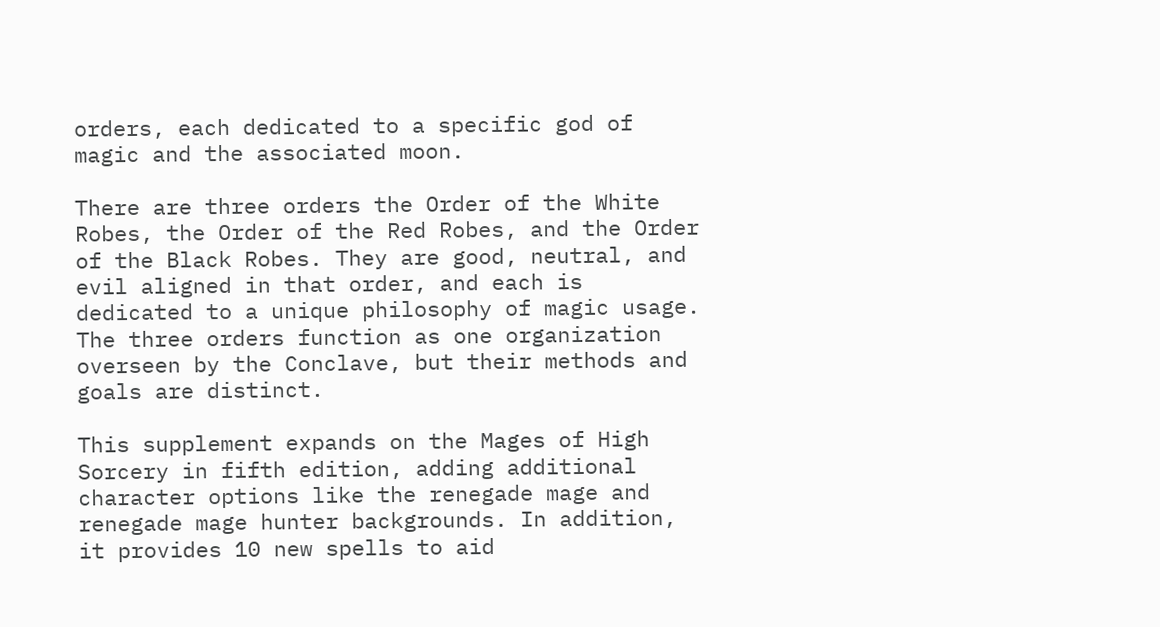orders, each dedicated to a specific god of magic and the associated moon.

There are three orders the Order of the White Robes, the Order of the Red Robes, and the Order of the Black Robes. They are good, neutral, and evil aligned in that order, and each is dedicated to a unique philosophy of magic usage. The three orders function as one organization overseen by the Conclave, but their methods and goals are distinct.

This supplement expands on the Mages of High Sorcery in fifth edition, adding additional character options like the renegade mage and renegade mage hunter backgrounds. In addition, it provides 10 new spells to aid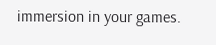immersion in your games.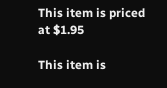This item is priced at $1.95

This item is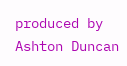produced by Ashton Duncan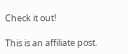Check it out!

This is an affiliate post.